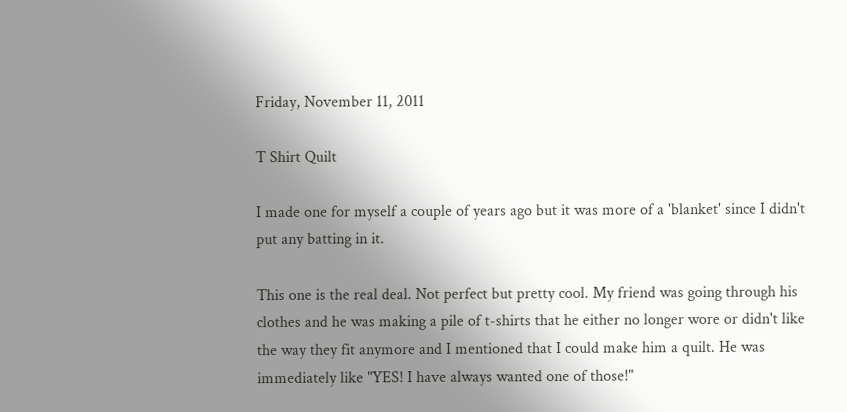Friday, November 11, 2011

T Shirt Quilt

I made one for myself a couple of years ago but it was more of a 'blanket' since I didn't put any batting in it.

This one is the real deal. Not perfect but pretty cool. My friend was going through his clothes and he was making a pile of t-shirts that he either no longer wore or didn't like the way they fit anymore and I mentioned that I could make him a quilt. He was immediately like "YES! I have always wanted one of those!"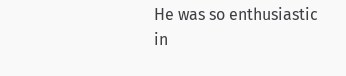He was so enthusiastic in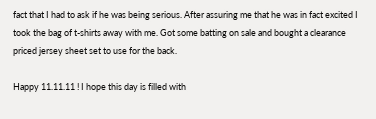fact that I had to ask if he was being serious. After assuring me that he was in fact excited I took the bag of t-shirts away with me. Got some batting on sale and bought a clearance priced jersey sheet set to use for the back.

Happy 11.11.11 ! I hope this day is filled with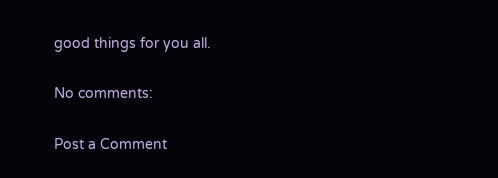good things for you all.

No comments:

Post a Comment